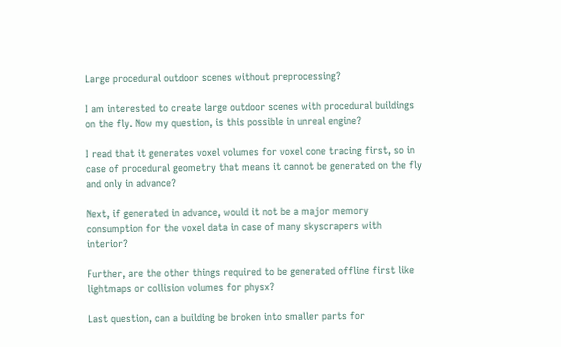Large procedural outdoor scenes without preprocessing?

I am interested to create large outdoor scenes with procedural buildings on the fly. Now my question, is this possible in unreal engine?

I read that it generates voxel volumes for voxel cone tracing first, so in case of procedural geometry that means it cannot be generated on the fly and only in advance?

Next, if generated in advance, would it not be a major memory consumption for the voxel data in case of many skyscrapers with interior?

Further, are the other things required to be generated offline first like lightmaps or collision volumes for physx?

Last question, can a building be broken into smaller parts for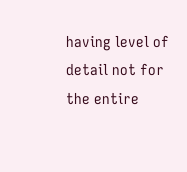having level of detail not for the entire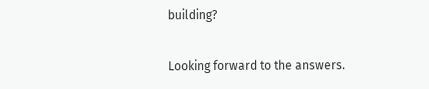building?

Looking forward to the answers.